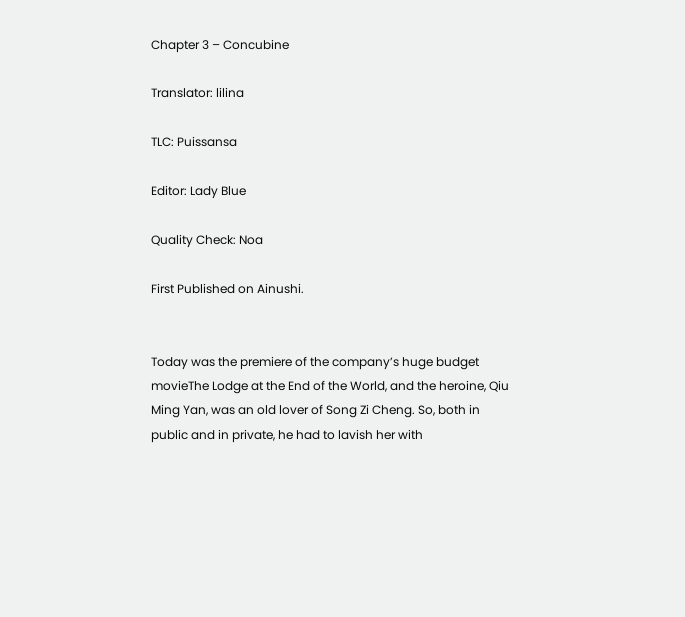Chapter 3 – Concubine

Translator: lilina

TLC: Puissansa

Editor: Lady Blue

Quality Check: Noa

First Published on Ainushi.


Today was the premiere of the company’s huge budget movieThe Lodge at the End of the World, and the heroine, Qiu Ming Yan, was an old lover of Song Zi Cheng. So, both in public and in private, he had to lavish her with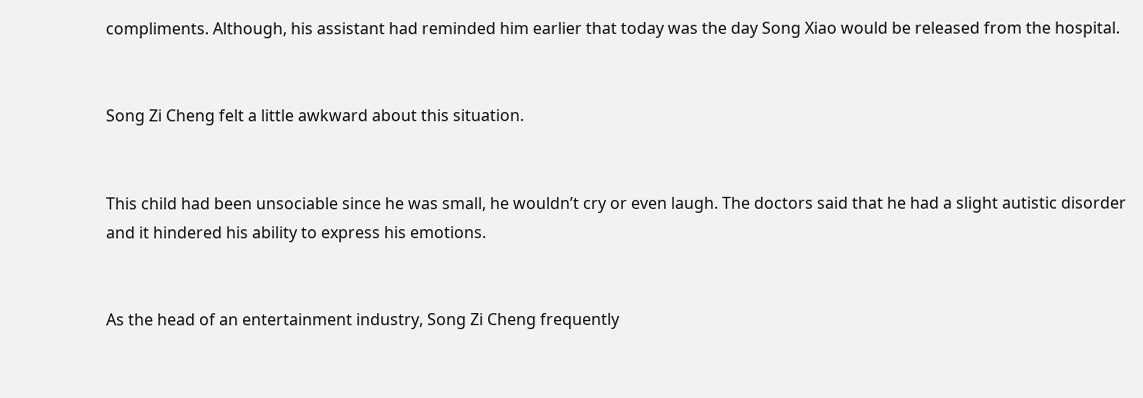compliments. Although, his assistant had reminded him earlier that today was the day Song Xiao would be released from the hospital.


Song Zi Cheng felt a little awkward about this situation.


This child had been unsociable since he was small, he wouldn’t cry or even laugh. The doctors said that he had a slight autistic disorder and it hindered his ability to express his emotions.


As the head of an entertainment industry, Song Zi Cheng frequently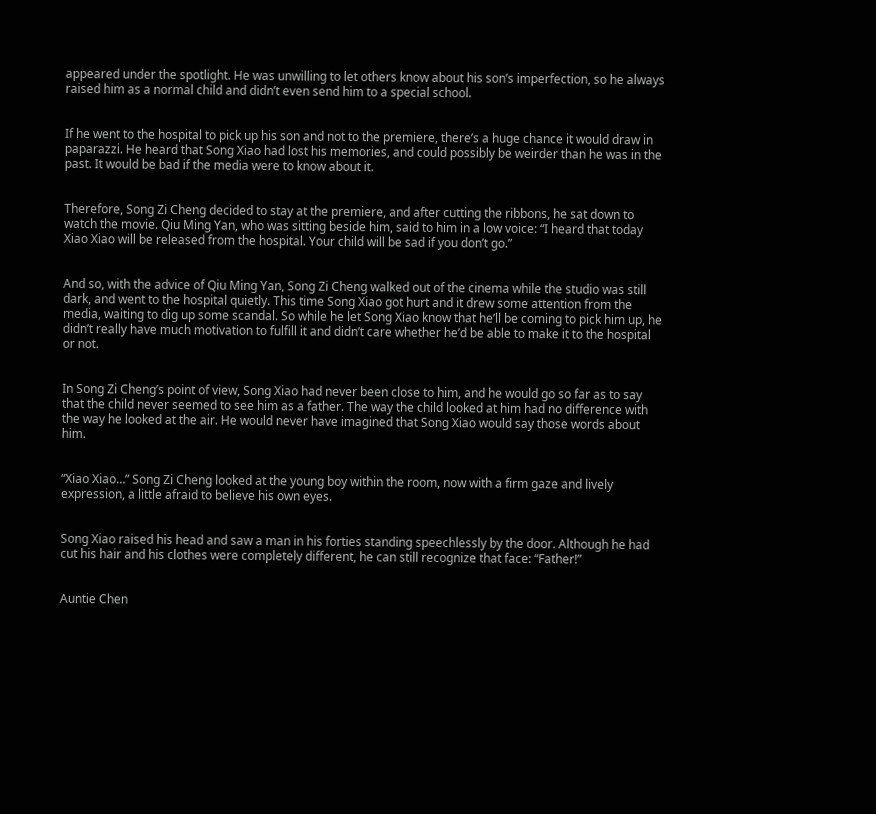appeared under the spotlight. He was unwilling to let others know about his son’s imperfection, so he always raised him as a normal child and didn’t even send him to a special school.


If he went to the hospital to pick up his son and not to the premiere, there’s a huge chance it would draw in paparazzi. He heard that Song Xiao had lost his memories, and could possibly be weirder than he was in the past. It would be bad if the media were to know about it.


Therefore, Song Zi Cheng decided to stay at the premiere, and after cutting the ribbons, he sat down to watch the movie. Qiu Ming Yan, who was sitting beside him, said to him in a low voice: “I heard that today Xiao Xiao will be released from the hospital. Your child will be sad if you don’t go.”


And so, with the advice of Qiu Ming Yan, Song Zi Cheng walked out of the cinema while the studio was still dark, and went to the hospital quietly. This time Song Xiao got hurt and it drew some attention from the media, waiting to dig up some scandal. So while he let Song Xiao know that he’ll be coming to pick him up, he didn’t really have much motivation to fulfill it and didn’t care whether he’d be able to make it to the hospital or not.


In Song Zi Cheng’s point of view, Song Xiao had never been close to him, and he would go so far as to say that the child never seemed to see him as a father. The way the child looked at him had no difference with the way he looked at the air. He would never have imagined that Song Xiao would say those words about him.


“Xiao Xiao…” Song Zi Cheng looked at the young boy within the room, now with a firm gaze and lively expression, a little afraid to believe his own eyes.


Song Xiao raised his head and saw a man in his forties standing speechlessly by the door. Although he had cut his hair and his clothes were completely different, he can still recognize that face: “Father!”


Auntie Chen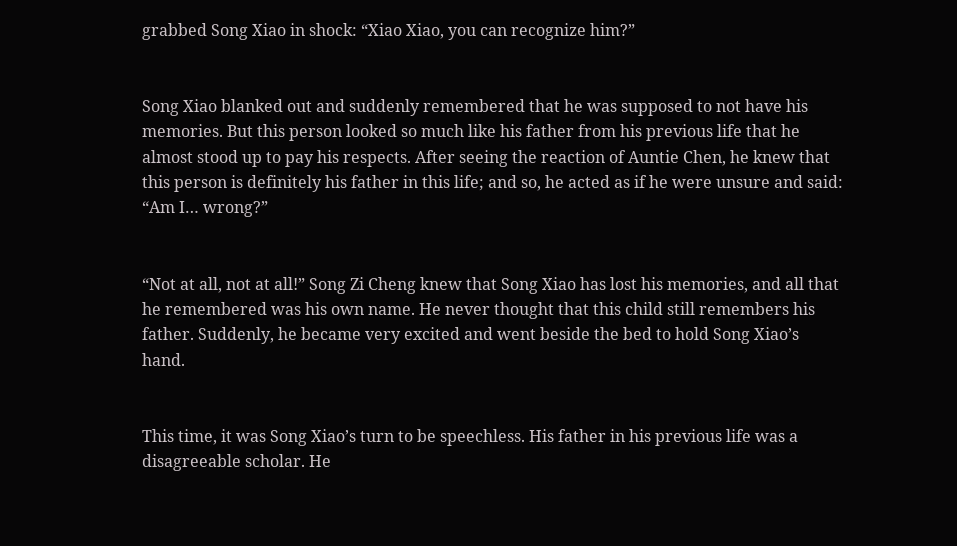grabbed Song Xiao in shock: “Xiao Xiao, you can recognize him?”


Song Xiao blanked out and suddenly remembered that he was supposed to not have his memories. But this person looked so much like his father from his previous life that he almost stood up to pay his respects. After seeing the reaction of Auntie Chen, he knew that this person is definitely his father in this life; and so, he acted as if he were unsure and said: “Am I… wrong?”


“Not at all, not at all!” Song Zi Cheng knew that Song Xiao has lost his memories, and all that he remembered was his own name. He never thought that this child still remembers his father. Suddenly, he became very excited and went beside the bed to hold Song Xiao’s hand.


This time, it was Song Xiao’s turn to be speechless. His father in his previous life was a disagreeable scholar. He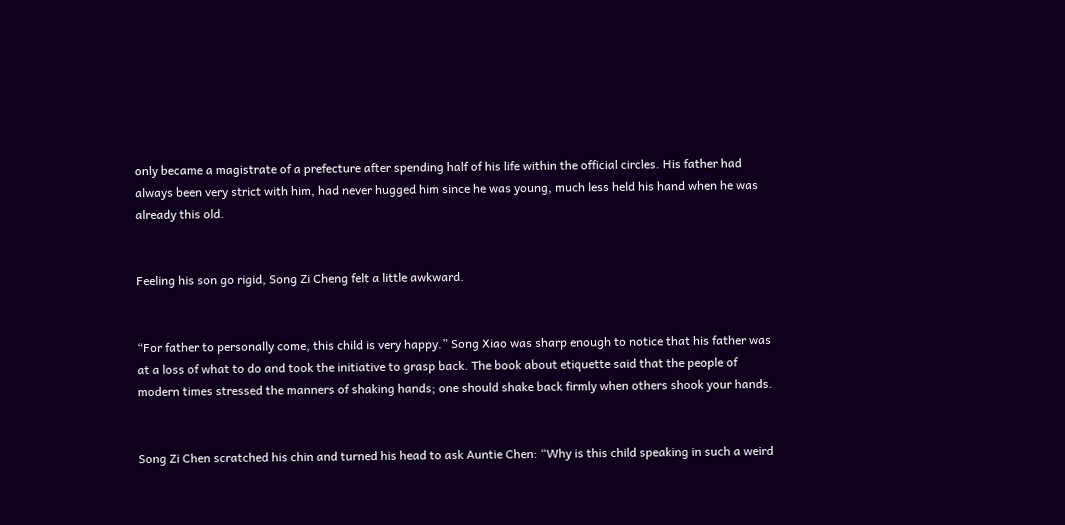only became a magistrate of a prefecture after spending half of his life within the official circles. His father had always been very strict with him, had never hugged him since he was young, much less held his hand when he was already this old.


Feeling his son go rigid, Song Zi Cheng felt a little awkward.


“For father to personally come, this child is very happy.” Song Xiao was sharp enough to notice that his father was at a loss of what to do and took the initiative to grasp back. The book about etiquette said that the people of modern times stressed the manners of shaking hands; one should shake back firmly when others shook your hands.


Song Zi Chen scratched his chin and turned his head to ask Auntie Chen: “Why is this child speaking in such a weird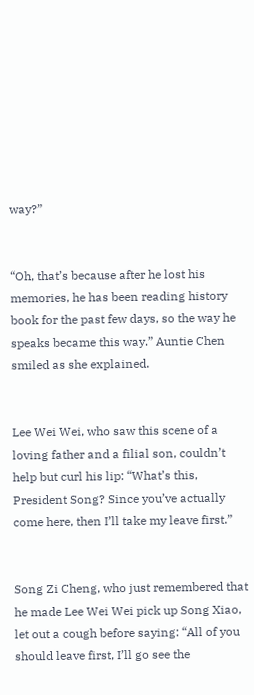way?”


“Oh, that’s because after he lost his memories, he has been reading history book for the past few days, so the way he speaks became this way.” Auntie Chen smiled as she explained.


Lee Wei Wei, who saw this scene of a loving father and a filial son, couldn’t help but curl his lip: “What’s this, President Song? Since you’ve actually come here, then I’ll take my leave first.”


Song Zi Cheng, who just remembered that he made Lee Wei Wei pick up Song Xiao, let out a cough before saying: “All of you should leave first, I’ll go see the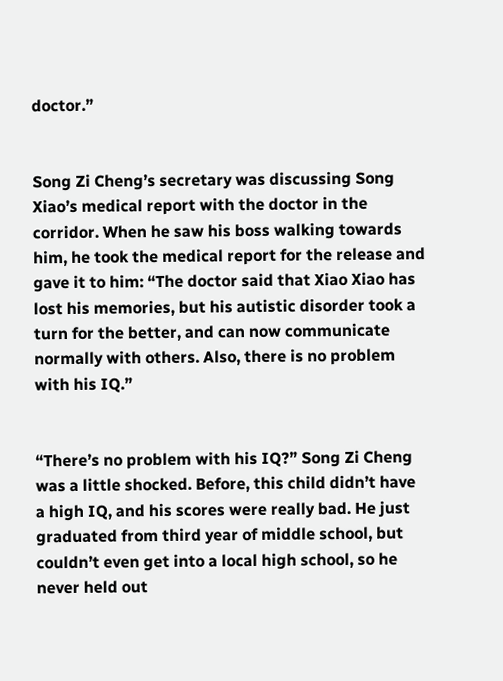doctor.”


Song Zi Cheng’s secretary was discussing Song Xiao’s medical report with the doctor in the corridor. When he saw his boss walking towards him, he took the medical report for the release and gave it to him: “The doctor said that Xiao Xiao has lost his memories, but his autistic disorder took a turn for the better, and can now communicate normally with others. Also, there is no problem with his IQ.”


“There’s no problem with his IQ?” Song Zi Cheng was a little shocked. Before, this child didn’t have a high IQ, and his scores were really bad. He just graduated from third year of middle school, but couldn’t even get into a local high school, so he never held out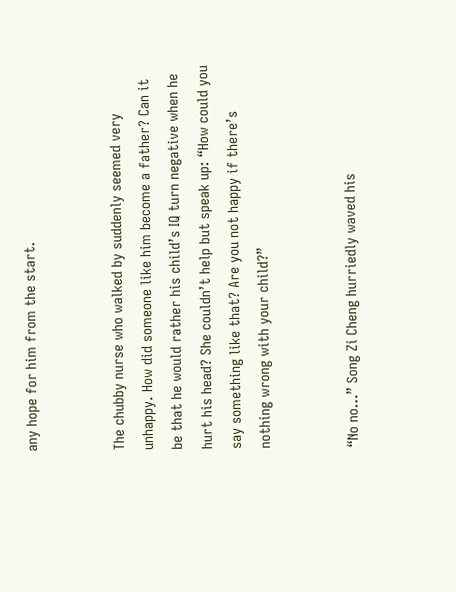any hope for him from the start.


The chubby nurse who walked by suddenly seemed very unhappy. How did someone like him become a father? Can it be that he would rather his child’s IQ turn negative when he hurt his head? She couldn’t help but speak up: “How could you say something like that? Are you not happy if there’s nothing wrong with your child?”


“No no…” Song Zi Cheng hurriedly waved his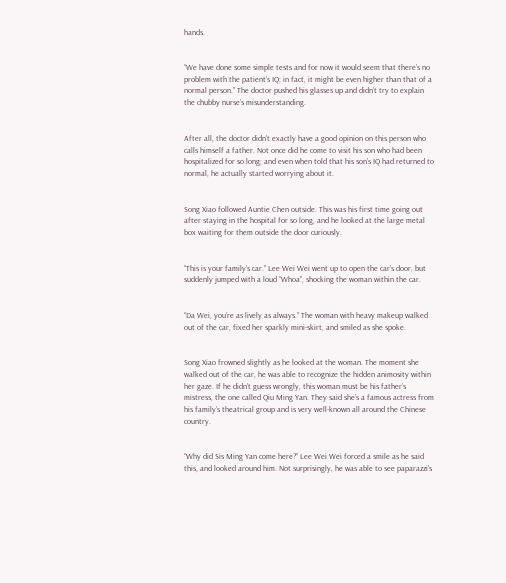hands.


“We have done some simple tests and for now it would seem that there’s no problem with the patient’s IQ; in fact, it might be even higher than that of a normal person.” The doctor pushed his glasses up and didn’t try to explain the chubby nurse’s misunderstanding.


After all, the doctor didn’t exactly have a good opinion on this person who calls himself a father. Not once did he come to visit his son who had been hospitalized for so long; and even when told that his son’s IQ had returned to normal, he actually started worrying about it.


Song Xiao followed Auntie Chen outside. This was his first time going out after staying in the hospital for so long, and he looked at the large metal box waiting for them outside the door curiously.


“This is your family’s car.” Lee Wei Wei went up to open the car’s door, but suddenly jumped with a loud “Whoa”, shocking the woman within the car.


“Da Wei, you’re as lively as always.” The woman with heavy makeup walked out of the car, fixed her sparkly mini-skirt, and smiled as she spoke.


Song Xiao frowned slightly as he looked at the woman. The moment she walked out of the car, he was able to recognize the hidden animosity within her gaze. If he didn’t guess wrongly, this woman must be his father’s mistress, the one called Qiu Ming Yan. They said she’s a famous actress from his family’s theatrical group and is very well-known all around the Chinese country.


“Why did Sis Ming Yan come here?” Lee Wei Wei forced a smile as he said this, and looked around him. Not surprisingly, he was able to see paparazzi’s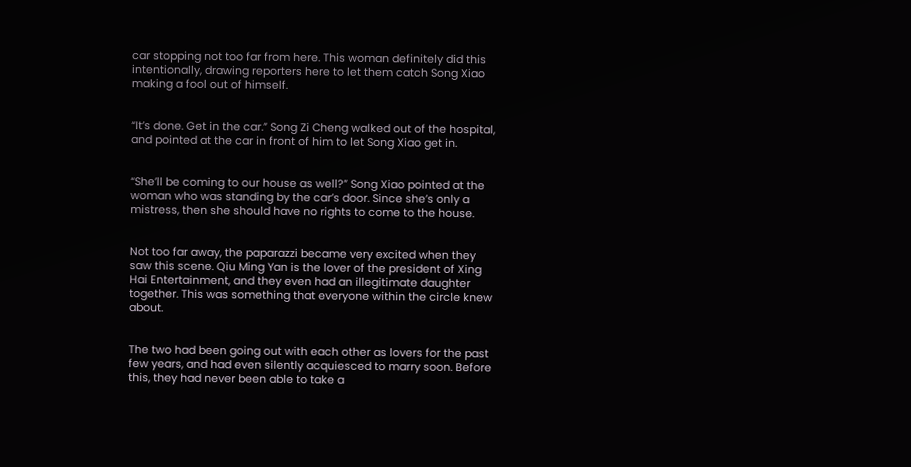car stopping not too far from here. This woman definitely did this intentionally, drawing reporters here to let them catch Song Xiao making a fool out of himself.


“It’s done. Get in the car.” Song Zi Cheng walked out of the hospital, and pointed at the car in front of him to let Song Xiao get in.


“She’ll be coming to our house as well?” Song Xiao pointed at the woman who was standing by the car’s door. Since she’s only a mistress, then she should have no rights to come to the house.


Not too far away, the paparazzi became very excited when they saw this scene. Qiu Ming Yan is the lover of the president of Xing Hai Entertainment, and they even had an illegitimate daughter together. This was something that everyone within the circle knew about.


The two had been going out with each other as lovers for the past few years, and had even silently acquiesced to marry soon. Before this, they had never been able to take a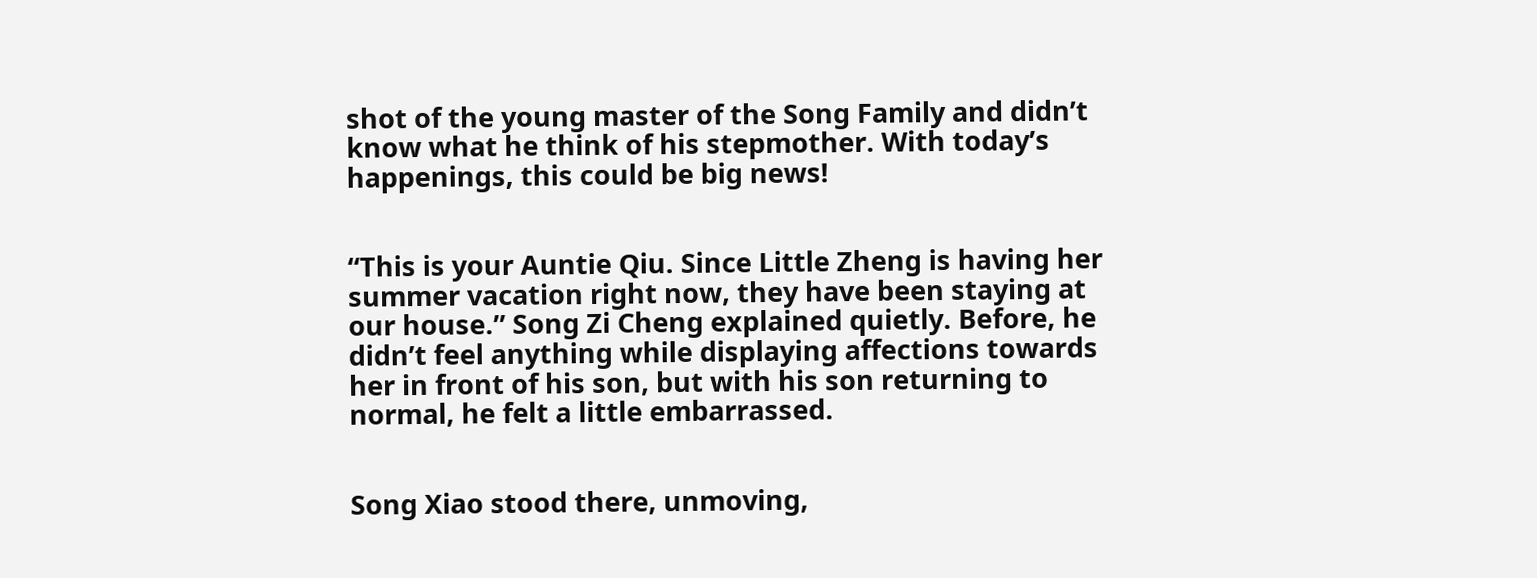shot of the young master of the Song Family and didn’t know what he think of his stepmother. With today’s happenings, this could be big news!


“This is your Auntie Qiu. Since Little Zheng is having her summer vacation right now, they have been staying at our house.” Song Zi Cheng explained quietly. Before, he didn’t feel anything while displaying affections towards her in front of his son, but with his son returning to normal, he felt a little embarrassed.


Song Xiao stood there, unmoving,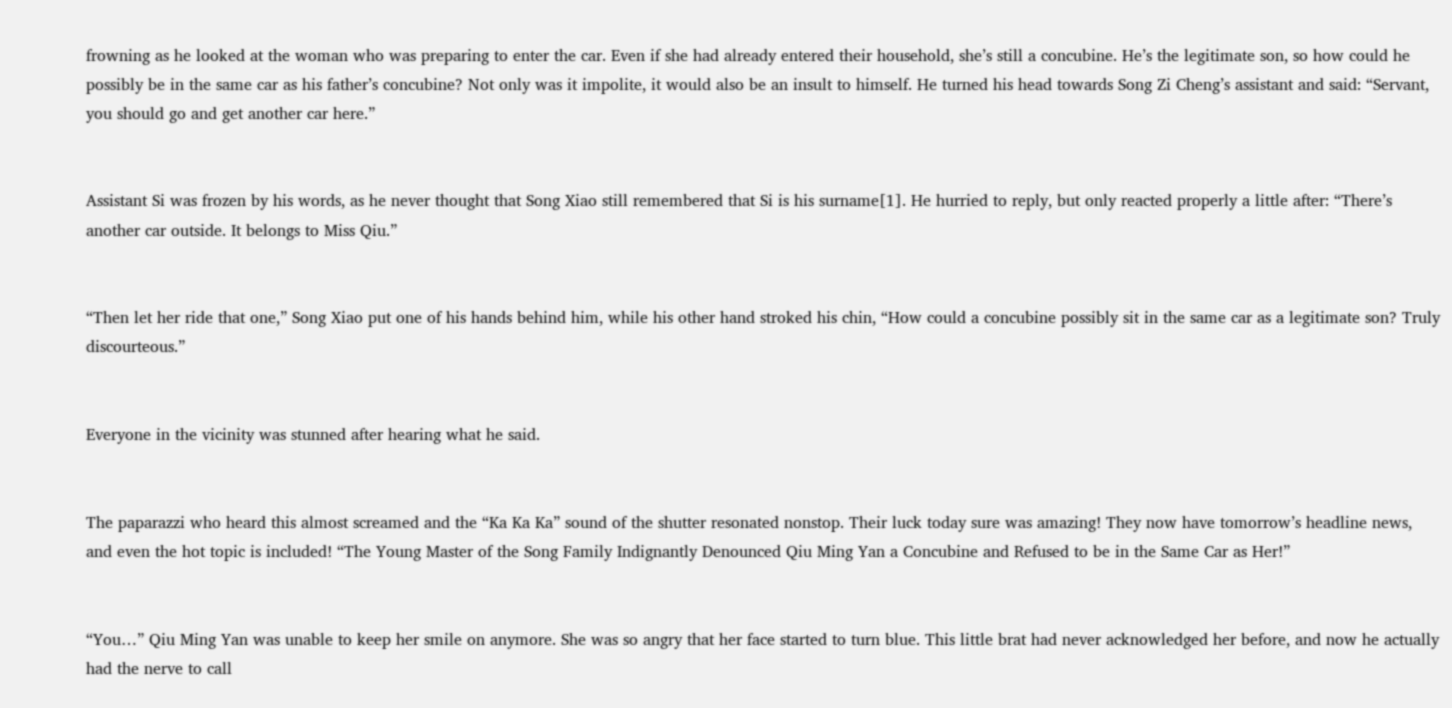frowning as he looked at the woman who was preparing to enter the car. Even if she had already entered their household, she’s still a concubine. He’s the legitimate son, so how could he possibly be in the same car as his father’s concubine? Not only was it impolite, it would also be an insult to himself. He turned his head towards Song Zi Cheng’s assistant and said: “Servant, you should go and get another car here.”


Assistant Si was frozen by his words, as he never thought that Song Xiao still remembered that Si is his surname[1]. He hurried to reply, but only reacted properly a little after: “There’s another car outside. It belongs to Miss Qiu.”


“Then let her ride that one,” Song Xiao put one of his hands behind him, while his other hand stroked his chin, “How could a concubine possibly sit in the same car as a legitimate son? Truly discourteous.”


Everyone in the vicinity was stunned after hearing what he said.


The paparazzi who heard this almost screamed and the “Ka Ka Ka” sound of the shutter resonated nonstop. Their luck today sure was amazing! They now have tomorrow’s headline news, and even the hot topic is included! “The Young Master of the Song Family Indignantly Denounced Qiu Ming Yan a Concubine and Refused to be in the Same Car as Her!”


“You…” Qiu Ming Yan was unable to keep her smile on anymore. She was so angry that her face started to turn blue. This little brat had never acknowledged her before, and now he actually had the nerve to call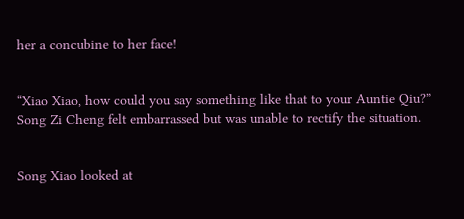her a concubine to her face!


“Xiao Xiao, how could you say something like that to your Auntie Qiu?” Song Zi Cheng felt embarrassed but was unable to rectify the situation.


Song Xiao looked at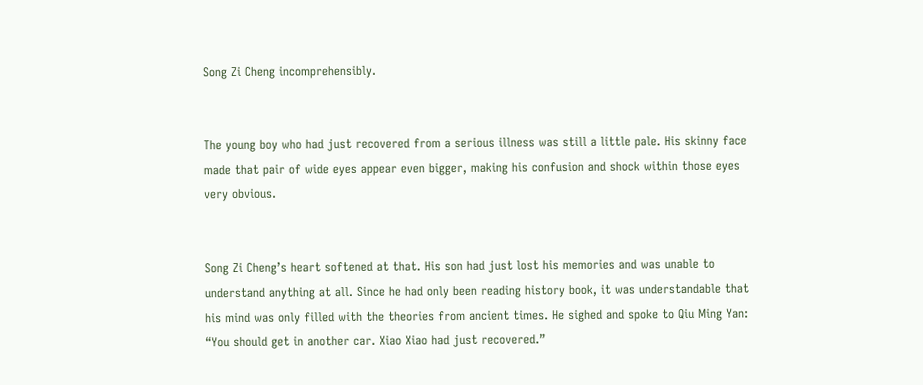Song Zi Cheng incomprehensibly.


The young boy who had just recovered from a serious illness was still a little pale. His skinny face made that pair of wide eyes appear even bigger, making his confusion and shock within those eyes very obvious.


Song Zi Cheng’s heart softened at that. His son had just lost his memories and was unable to understand anything at all. Since he had only been reading history book, it was understandable that his mind was only filled with the theories from ancient times. He sighed and spoke to Qiu Ming Yan: “You should get in another car. Xiao Xiao had just recovered.”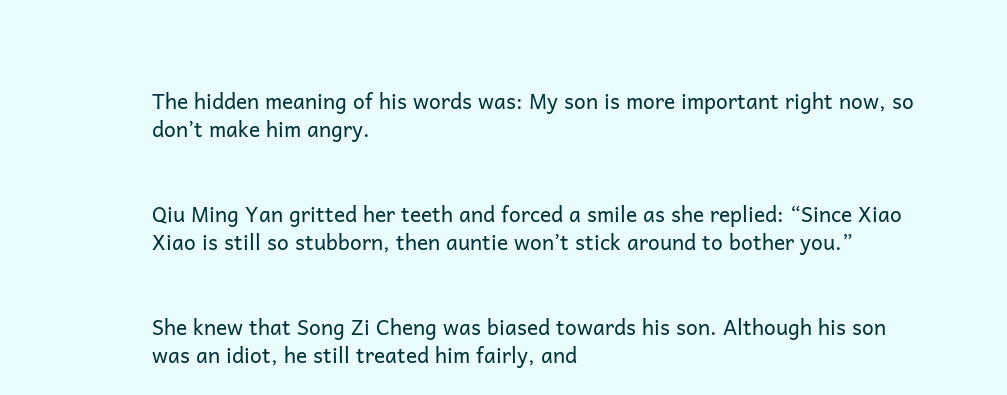The hidden meaning of his words was: My son is more important right now, so don’t make him angry.


Qiu Ming Yan gritted her teeth and forced a smile as she replied: “Since Xiao Xiao is still so stubborn, then auntie won’t stick around to bother you.”


She knew that Song Zi Cheng was biased towards his son. Although his son was an idiot, he still treated him fairly, and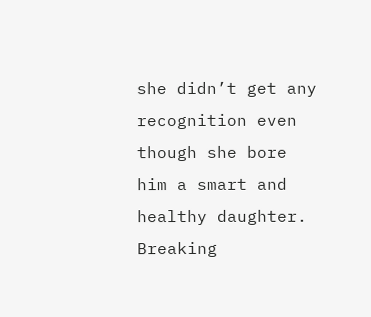she didn’t get any recognition even though she bore him a smart and healthy daughter. Breaking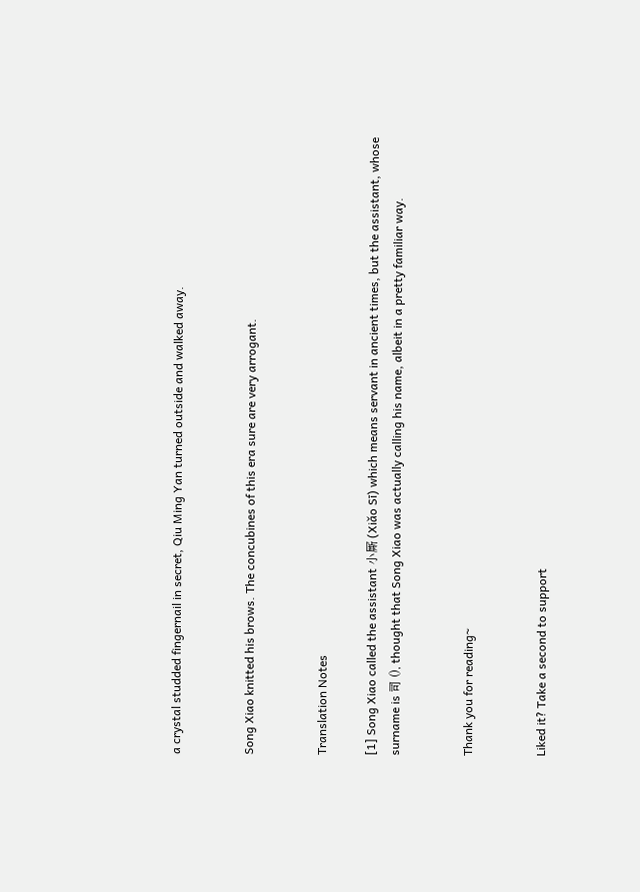a crystal studded fingernail in secret, Qiu Ming Yan turned outside and walked away.


Song Xiao knitted his brows. The concubines of this era sure are very arrogant.


Translation Notes

[1] Song Xiao called the assistant 小厮 (Xiǎo Sī) which means servant in ancient times, but the assistant, whose surname is 司 (), thought that Song Xiao was actually calling his name, albeit in a pretty familiar way.


Thank you for reading~


Liked it? Take a second to support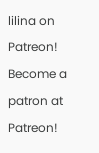lilina on Patreon!
Become a patron at Patreon!